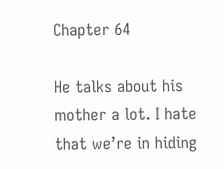Chapter 64

He talks about his mother a lot. I hate that we’re in hiding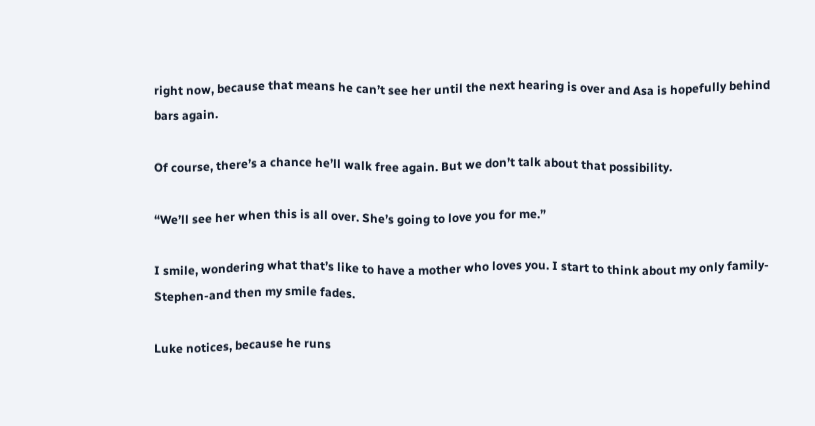right now, because that means he can’t see her until the next hearing is over and Asa is hopefully behind bars again.

Of course, there’s a chance he’ll walk free again. But we don’t talk about that possibility.

“We’ll see her when this is all over. She’s going to love you for me.”

I smile, wondering what that’s like to have a mother who loves you. I start to think about my only family-Stephen-and then my smile fades.

Luke notices, because he runs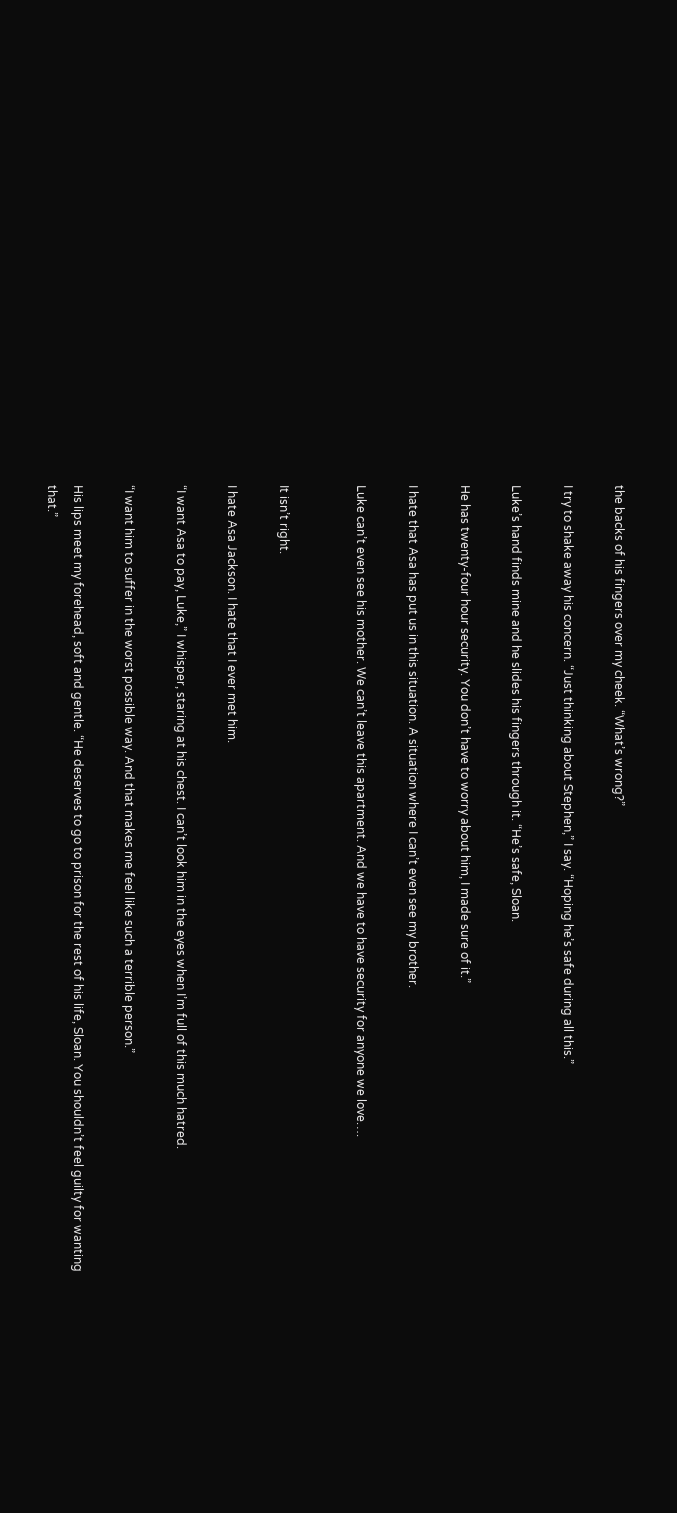the backs of his fingers over my cheek. “What’s wrong?”

I try to shake away his concern. “Just thinking about Stephen,” I say. “Hoping he’s safe during all this.”

Luke’s hand finds mine and he slides his fingers through it. “He’s safe, Sloan.

He has twenty-four hour security. You don’t have to worry about him, I made sure of it.”

I hate that Asa has put us in this situation. A situation where I can’t even see my brother.

Luke can’t even see his mother. We can’t leave this apartment. And we have to have security for anyone we love….


It isn’t right.

I hate Asa Jackson. I hate that I ever met him.

“I want Asa to pay, Luke,” I whisper, staring at his chest. I can’t look him in the eyes when I’m full of this much hatred.

“I want him to suffer in the worst possible way. And that makes me feel like such a terrible person.”

His lips meet my forehead, soft and gentle. “He deserves to go to prison for the rest of his life, Sloan. You shouldn’t feel guilty for wanting that.”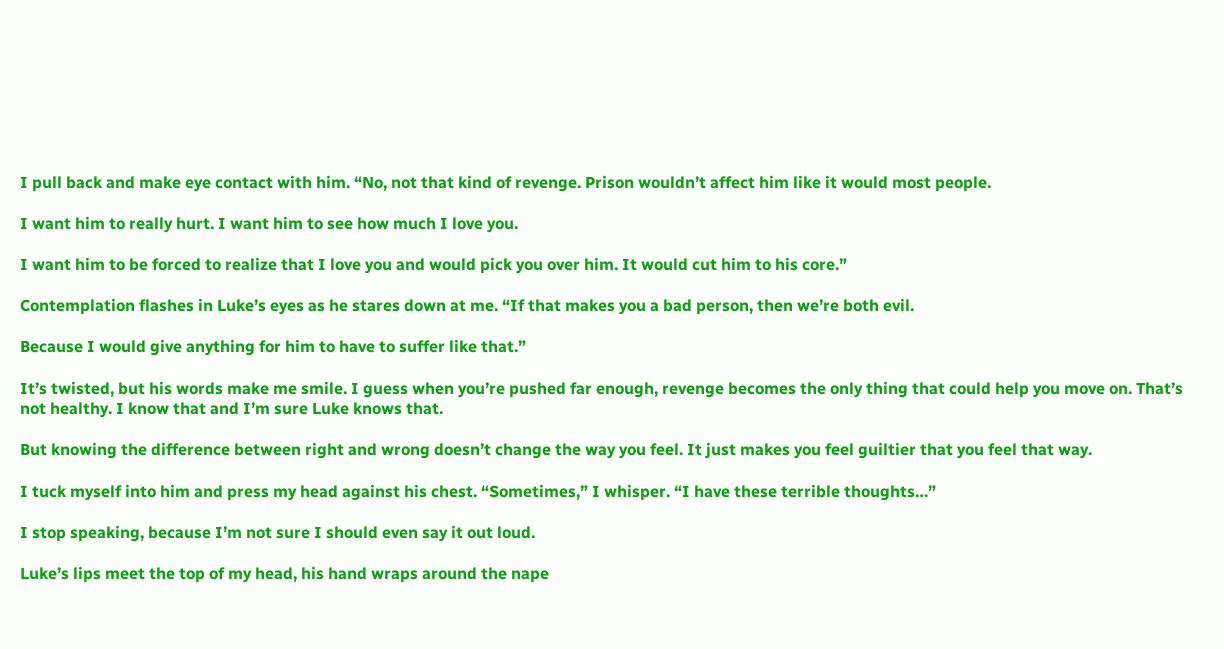I pull back and make eye contact with him. “No, not that kind of revenge. Prison wouldn’t affect him like it would most people.

I want him to really hurt. I want him to see how much I love you.

I want him to be forced to realize that I love you and would pick you over him. It would cut him to his core.”

Contemplation flashes in Luke’s eyes as he stares down at me. “If that makes you a bad person, then we’re both evil.

Because I would give anything for him to have to suffer like that.”

It’s twisted, but his words make me smile. I guess when you’re pushed far enough, revenge becomes the only thing that could help you move on. That’s not healthy. I know that and I’m sure Luke knows that.

But knowing the difference between right and wrong doesn’t change the way you feel. It just makes you feel guiltier that you feel that way.

I tuck myself into him and press my head against his chest. “Sometimes,” I whisper. “I have these terrible thoughts…”

I stop speaking, because I’m not sure I should even say it out loud.

Luke’s lips meet the top of my head, his hand wraps around the nape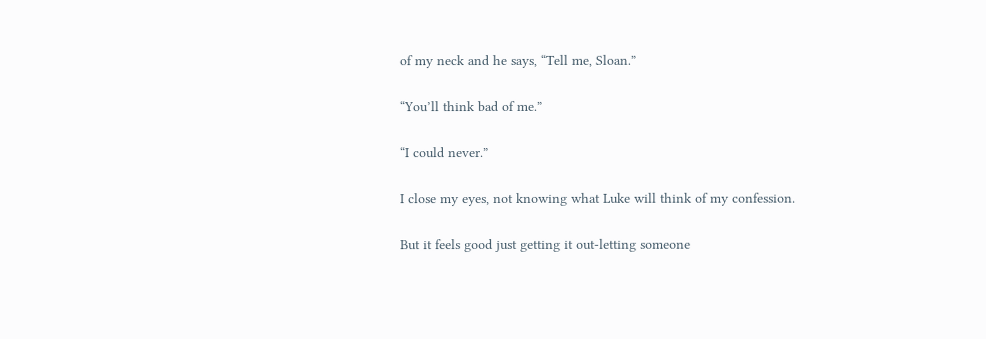of my neck and he says, “Tell me, Sloan.”

“You’ll think bad of me.”

“I could never.”

I close my eyes, not knowing what Luke will think of my confession.

But it feels good just getting it out-letting someone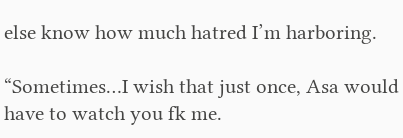else know how much hatred I’m harboring.

“Sometimes…I wish that just once, Asa would have to watch you fk me.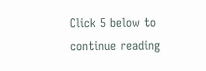Click 5 below to continue reading